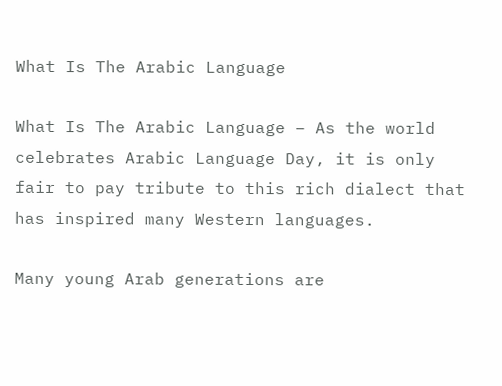What Is The Arabic Language

What Is The Arabic Language – As the world celebrates Arabic Language Day, it is only fair to pay tribute to this rich dialect that has inspired many Western languages.

Many young Arab generations are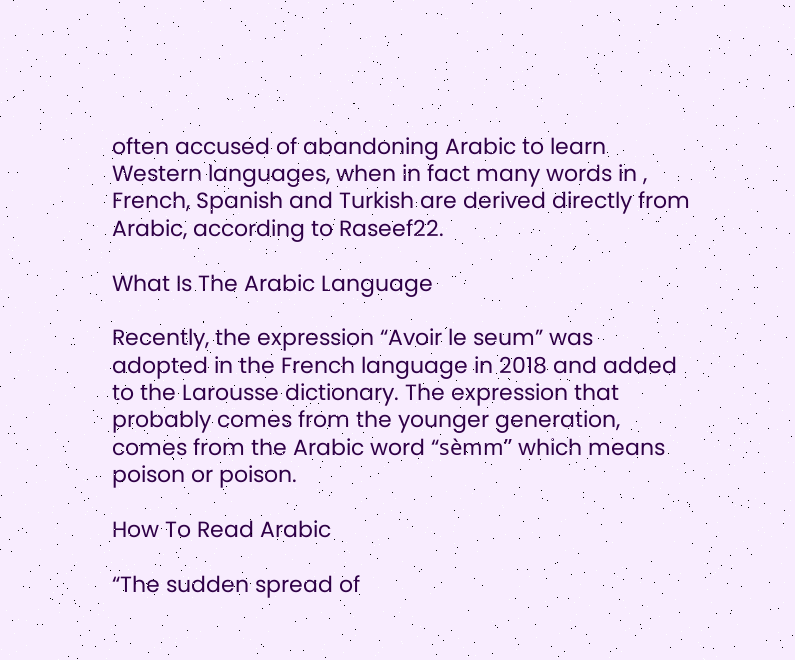often accused of abandoning Arabic to learn Western languages, when in fact many words in , French, Spanish and Turkish are derived directly from Arabic, according to Raseef22.

What Is The Arabic Language

Recently, the expression “Avoir le seum” was adopted in the French language in 2018 and added to the Larousse dictionary. The expression that probably comes from the younger generation, comes from the Arabic word “sèmm” which means poison or poison.

How To Read Arabic

“The sudden spread of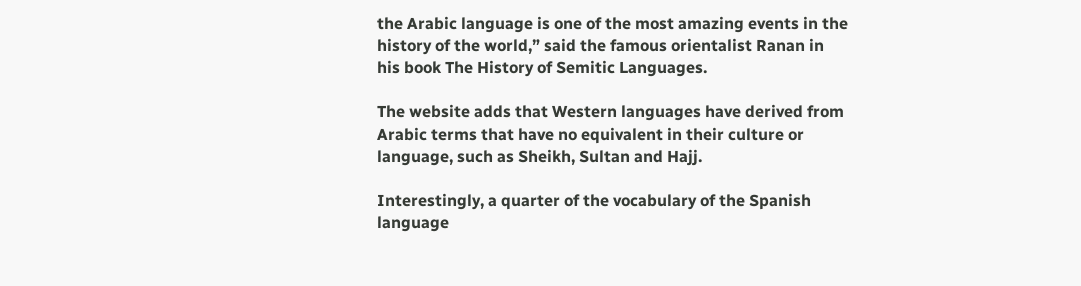the Arabic language is one of the most amazing events in the history of the world,” said the famous orientalist Ranan in his book The History of Semitic Languages.

The website adds that Western languages have derived from Arabic terms that have no equivalent in their culture or language, such as Sheikh, Sultan and Hajj.

Interestingly, a quarter of the vocabulary of the Spanish language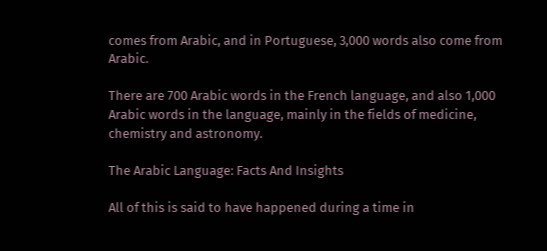comes from Arabic, and in Portuguese, 3,000 words also come from Arabic.

There are 700 Arabic words in the French language, and also 1,000 Arabic words in the language, mainly in the fields of medicine, chemistry and astronomy.

The Arabic Language: Facts And Insights

All of this is said to have happened during a time in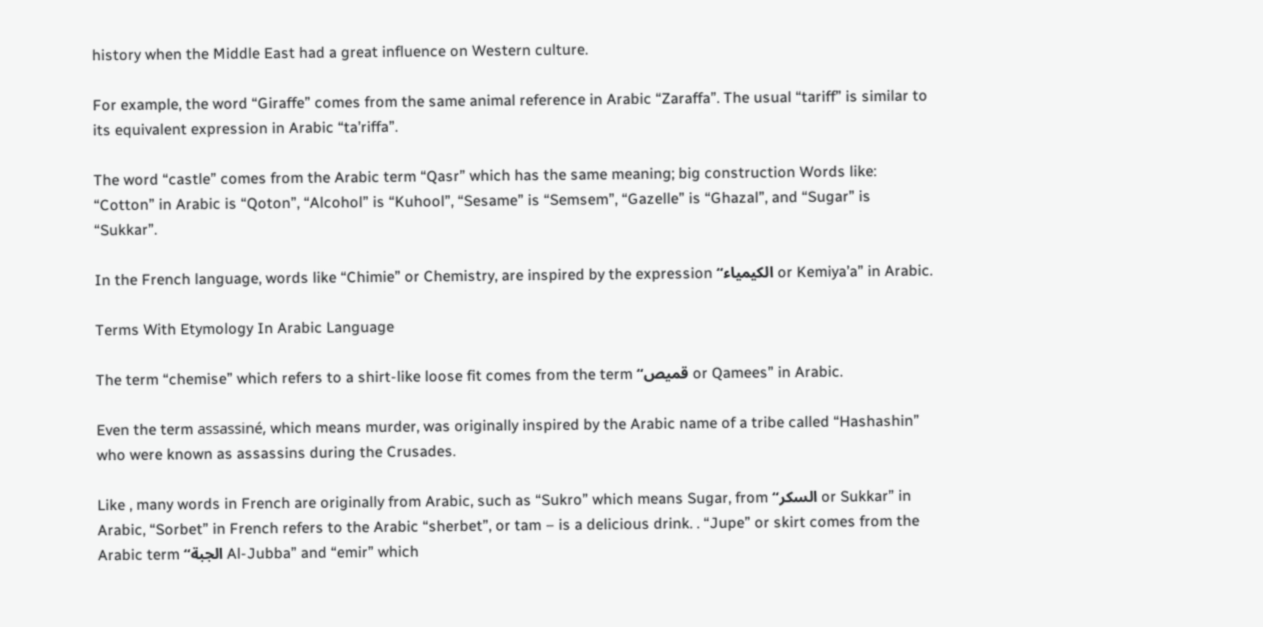history when the Middle East had a great influence on Western culture.

For example, the word “Giraffe” comes from the same animal reference in Arabic “Zaraffa”. The usual “tariff” is similar to its equivalent expression in Arabic “ta’riffa”.

The word “castle” comes from the Arabic term “Qasr” which has the same meaning; big construction Words like: “Cotton” in Arabic is “Qoton”, “Alcohol” is “Kuhool”, “Sesame” is “Semsem”, “Gazelle” is “Ghazal”, and “Sugar” is “Sukkar”.

In the French language, words like “Chimie” or Chemistry, are inspired by the expression “الكيمياء or Kemiya’a” in Arabic.

Terms With Etymology In Arabic Language

The term “chemise” which refers to a shirt-like loose fit comes from the term “قميص or Qamees” in Arabic.

Even the term assassiné, which means murder, was originally inspired by the Arabic name of a tribe called “Hashashin” who were known as assassins during the Crusades.

Like , many words in French are originally from Arabic, such as “Sukro” which means Sugar, from “السكر or Sukkar” in Arabic, “Sorbet” in French refers to the Arabic “sherbet”, or tam – is a delicious drink. . “Jupe” or skirt comes from the Arabic term “الجبة Al-Jubba” and “emir” which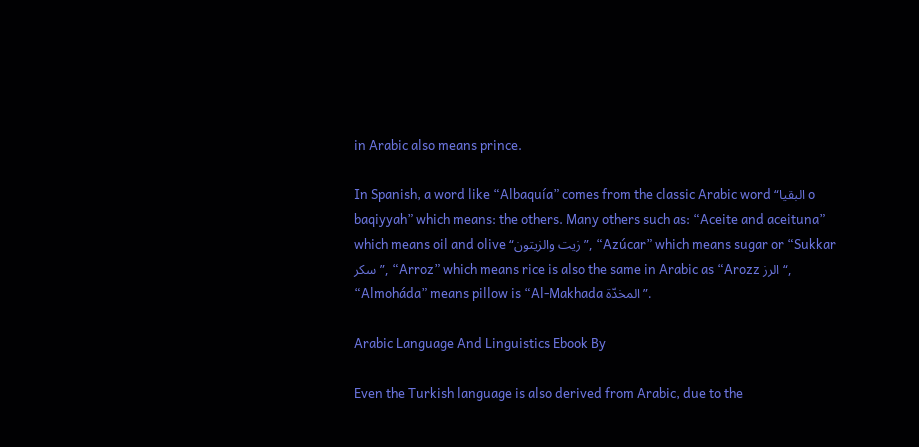in Arabic also means prince.

In Spanish, a word like “Albaquía” comes from the classic Arabic word “البقيا o baqiyyah” which means: the others. Many others such as: “Aceite and aceituna” which means oil and olive “زيت والزيتون”, “Azúcar” which means sugar or “Sukkar سكر”, “Arroz” which means rice is also the same in Arabic as “Arozz الرز “, “Almoháda” means pillow is “Al-Makhada المخدّة”.

Arabic Language And Linguistics Ebook By

Even the Turkish language is also derived from Arabic, due to the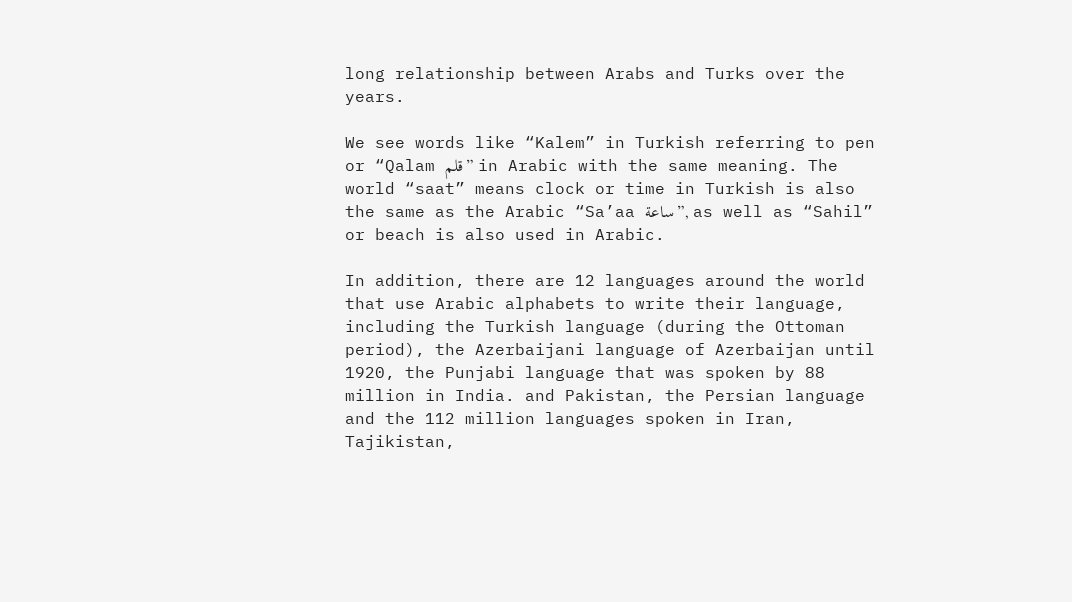long relationship between Arabs and Turks over the years.

We see words like “Kalem” in Turkish referring to pen or “Qalam قلم” in Arabic with the same meaning. The world “saat” means clock or time in Turkish is also the same as the Arabic “Sa’aa ساعة”, as well as “Sahil” or beach is also used in Arabic.

In addition, there are 12 languages around the world that use Arabic alphabets to write their language, including the Turkish language (during the Ottoman period), the Azerbaijani language of Azerbaijan until 1920, the Punjabi language that was spoken by 88 million in India. and Pakistan, the Persian language and the 112 million languages spoken in Iran, Tajikistan,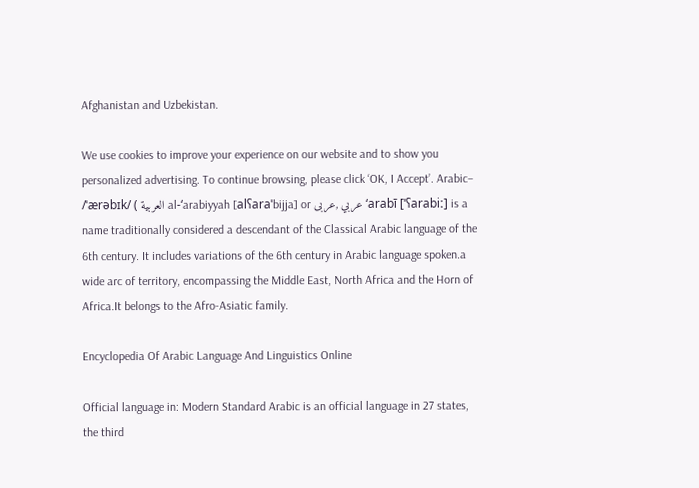Afghanistan and Uzbekistan.

We use cookies to improve your experience on our website and to show you personalized advertising. To continue browsing, please click ‘OK, I Accept’. Arabic– /ˈærəbɪk/ ( العربية al-ʻarabiyyah [alʕaraˈbijja] or عربي ,عربى ʻarabī [ˈʕarabiː] is a name traditionally considered a descendant of the Classical Arabic language of the 6th century. It includes variations of the 6th century in Arabic language spoken.a wide arc of territory, encompassing the Middle East, North Africa and the Horn of Africa.It belongs to the Afro-Asiatic family.

Encyclopedia Of Arabic Language And Linguistics Online

Official language in: Modern Standard Arabic is an official language in 27 states, the third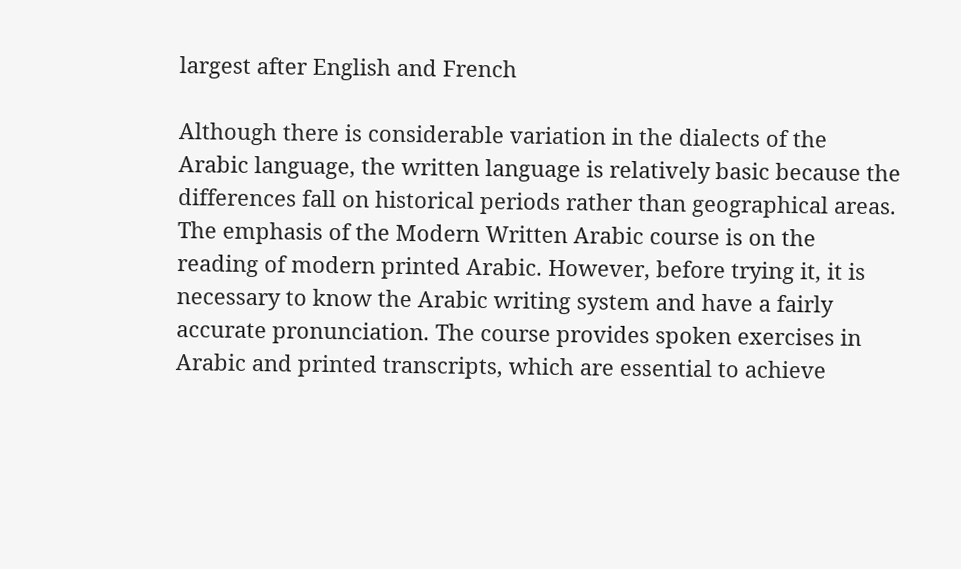largest after English and French

Although there is considerable variation in the dialects of the Arabic language, the written language is relatively basic because the differences fall on historical periods rather than geographical areas. The emphasis of the Modern Written Arabic course is on the reading of modern printed Arabic. However, before trying it, it is necessary to know the Arabic writing system and have a fairly accurate pronunciation. The course provides spoken exercises in Arabic and printed transcripts, which are essential to achieve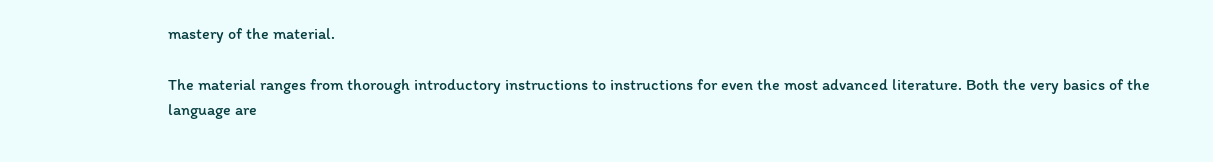mastery of the material.

The material ranges from thorough introductory instructions to instructions for even the most advanced literature. Both the very basics of the language are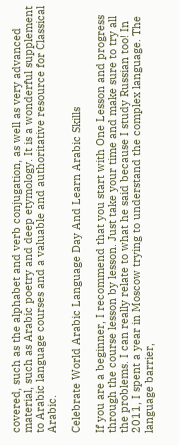covered, such as the alphabet and verb conjugation, as well as very advanced material, such as Arabic poetry and deep etymology. It is a wonderful supplement to Arabic language courses and a valuable and authoritative resource for Classical Arabic.

Celebrate World Arabic Language Day And Learn Arabic Skills

If you are a beginner, I recommend that you start with One Lesson and progress through the course lesson by lesson. Just take your time and make sure to try all the problems. I can really relate to what he said because I study Russian too! In 2011, I spent a year in Moscow trying to understand the complex language. The language barrier,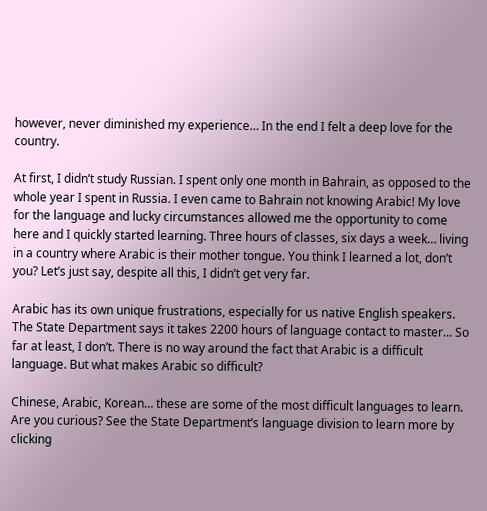however, never diminished my experience… In the end I felt a deep love for the country.

At first, I didn’t study Russian. I spent only one month in Bahrain, as opposed to the whole year I spent in Russia. I even came to Bahrain not knowing Arabic! My love for the language and lucky circumstances allowed me the opportunity to come here and I quickly started learning. Three hours of classes, six days a week… living in a country where Arabic is their mother tongue. You think I learned a lot, don’t you? Let’s just say, despite all this, I didn’t get very far.

Arabic has its own unique frustrations, especially for us native English speakers. The State Department says it takes 2200 hours of language contact to master… So far at least, I don’t. There is no way around the fact that Arabic is a difficult language. But what makes Arabic so difficult?

Chinese, Arabic, Korean… these are some of the most difficult languages to learn. Are you curious? See the State Department’s language division to learn more by clicking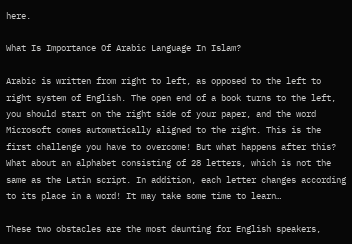here.

What Is Importance Of Arabic Language In Islam?

Arabic is written from right to left, as opposed to the left to right system of English. The open end of a book turns to the left, you should start on the right side of your paper, and the word Microsoft comes automatically aligned to the right. This is the first challenge you have to overcome! But what happens after this? What about an alphabet consisting of 28 letters, which is not the same as the Latin script. In addition, each letter changes according to its place in a word! It may take some time to learn…

These two obstacles are the most daunting for English speakers,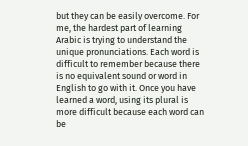but they can be easily overcome. For me, the hardest part of learning Arabic is trying to understand the unique pronunciations. Each word is difficult to remember because there is no equivalent sound or word in English to go with it. Once you have learned a word, using its plural is more difficult because each word can be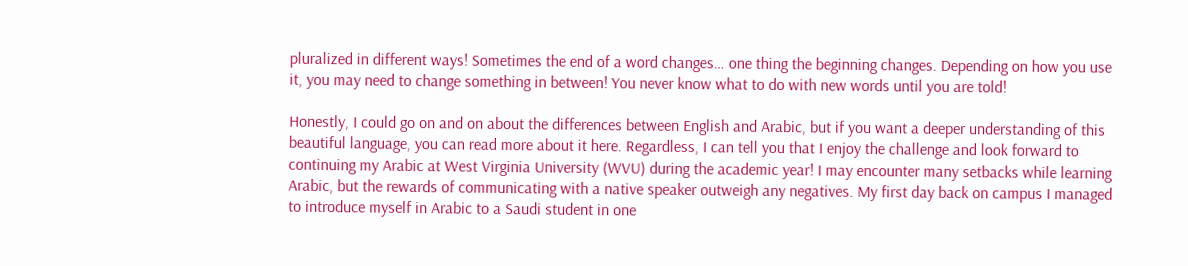pluralized in different ways! Sometimes the end of a word changes… one thing the beginning changes. Depending on how you use it, you may need to change something in between! You never know what to do with new words until you are told!

Honestly, I could go on and on about the differences between English and Arabic, but if you want a deeper understanding of this beautiful language, you can read more about it here. Regardless, I can tell you that I enjoy the challenge and look forward to continuing my Arabic at West Virginia University (WVU) during the academic year! I may encounter many setbacks while learning Arabic, but the rewards of communicating with a native speaker outweigh any negatives. My first day back on campus I managed to introduce myself in Arabic to a Saudi student in one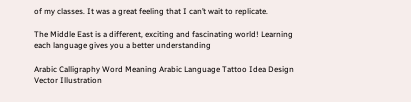of my classes. It was a great feeling that I can’t wait to replicate.

The Middle East is a different, exciting and fascinating world! Learning each language gives you a better understanding

Arabic Calligraphy Word Meaning Arabic Language Tattoo Idea Design Vector Illustration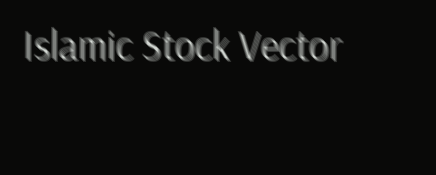Islamic Stock Vector